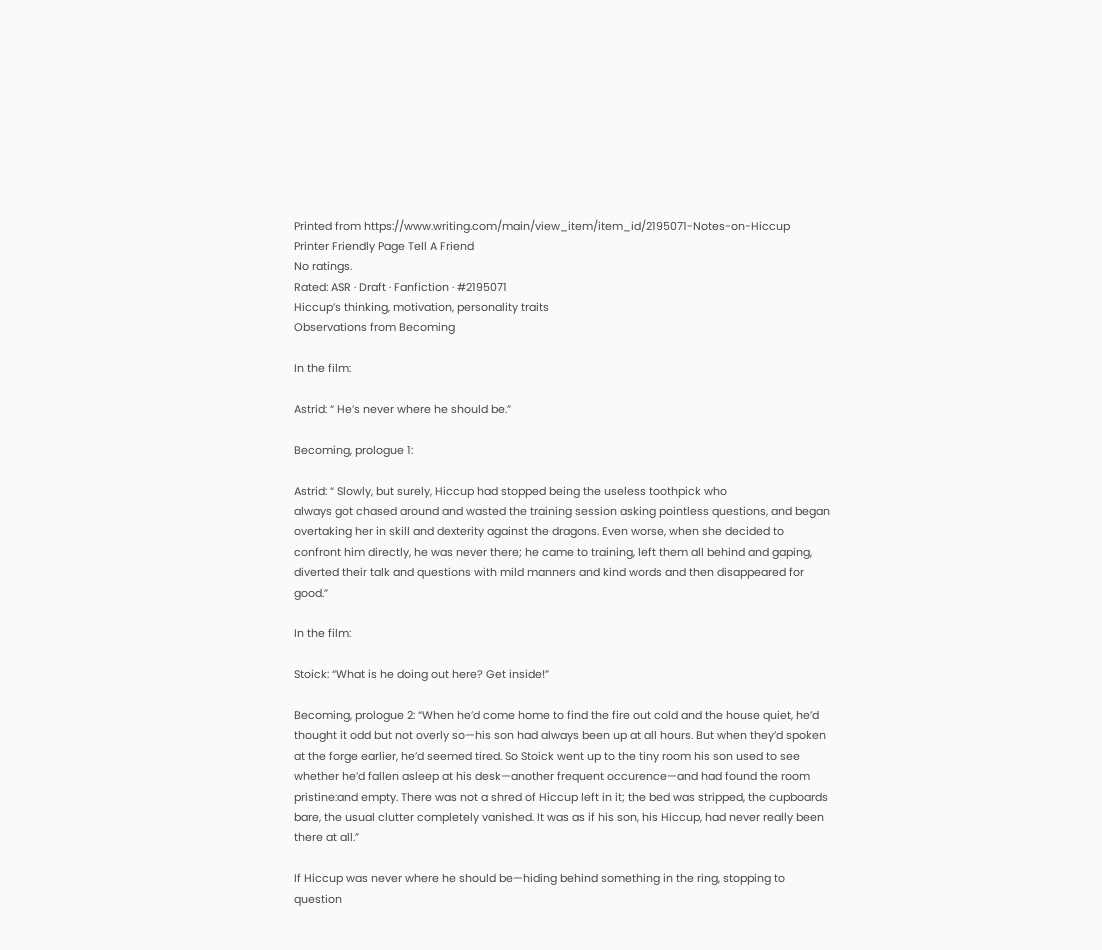Printed from https://www.writing.com/main/view_item/item_id/2195071-Notes-on-Hiccup
Printer Friendly Page Tell A Friend
No ratings.
Rated: ASR · Draft · Fanfiction · #2195071
Hiccup’s thinking, motivation, personality traits
Observations from Becoming

In the film:

Astrid: “ He’s never where he should be.”

Becoming, prologue 1:

Astrid: “ Slowly, but surely, Hiccup had stopped being the useless toothpick who
always got chased around and wasted the training session asking pointless questions, and began overtaking her in skill and dexterity against the dragons. Even worse, when she decided to confront him directly, he was never there; he came to training, left them all behind and gaping, diverted their talk and questions with mild manners and kind words and then disappeared for good.”

In the film:

Stoick: “What is he doing out here? Get inside!”

Becoming, prologue 2: “When he’d come home to find the fire out cold and the house quiet, he’d thought it odd but not overly so—his son had always been up at all hours. But when they’d spoken at the forge earlier, he’d seemed tired. So Stoick went up to the tiny room his son used to see whether he’d fallen asleep at his desk—another frequent occurence—and had found the room pristine:and empty. There was not a shred of Hiccup left in it; the bed was stripped, the cupboards bare, the usual clutter completely vanished. It was as if his son, his Hiccup, had never really been there at all.”

If Hiccup was never where he should be—hiding behind something in the ring, stopping to question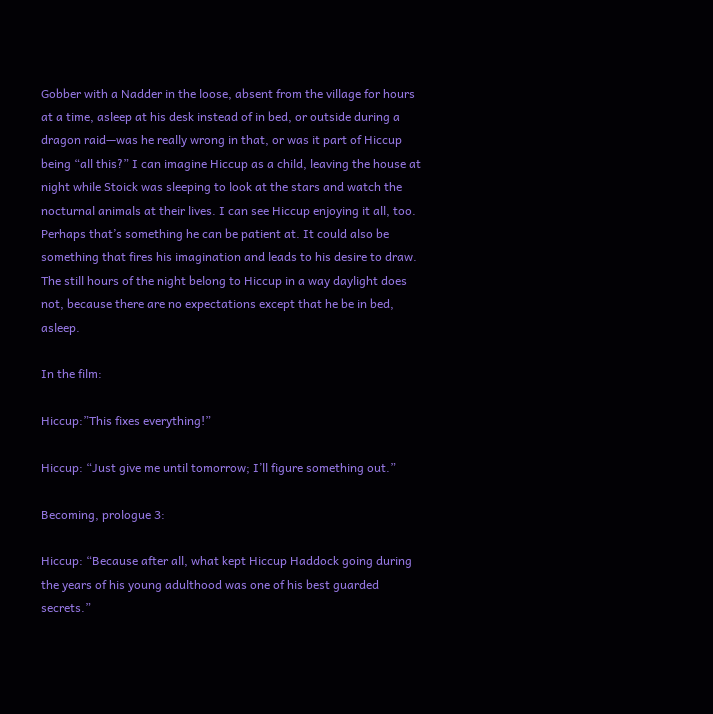Gobber with a Nadder in the loose, absent from the village for hours at a time, asleep at his desk instead of in bed, or outside during a dragon raid—was he really wrong in that, or was it part of Hiccup being “all this?” I can imagine Hiccup as a child, leaving the house at night while Stoick was sleeping to look at the stars and watch the nocturnal animals at their lives. I can see Hiccup enjoying it all, too. Perhaps that’s something he can be patient at. It could also be something that fires his imagination and leads to his desire to draw. The still hours of the night belong to Hiccup in a way daylight does not, because there are no expectations except that he be in bed, asleep.

In the film:

Hiccup:”This fixes everything!”

Hiccup: “Just give me until tomorrow; I’ll figure something out.”

Becoming, prologue 3:

Hiccup: “Because after all, what kept Hiccup Haddock going during the years of his young adulthood was one of his best guarded secrets.”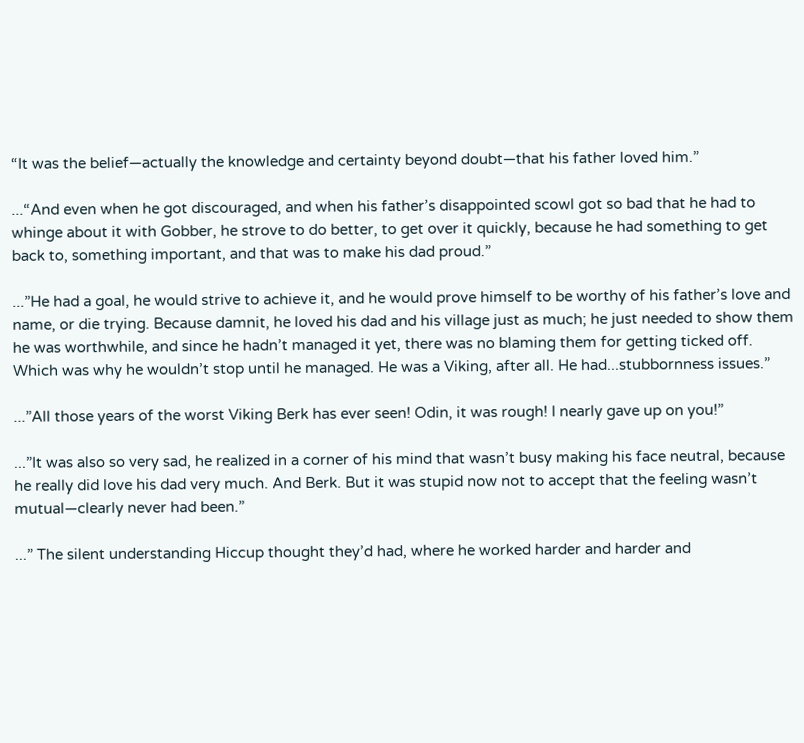“It was the belief—actually the knowledge and certainty beyond doubt—that his father loved him.”

...“And even when he got discouraged, and when his father’s disappointed scowl got so bad that he had to whinge about it with Gobber, he strove to do better, to get over it quickly, because he had something to get back to, something important, and that was to make his dad proud.”

...”He had a goal, he would strive to achieve it, and he would prove himself to be worthy of his father’s love and name, or die trying. Because damnit, he loved his dad and his village just as much; he just needed to show them he was worthwhile, and since he hadn’t managed it yet, there was no blaming them for getting ticked off. Which was why he wouldn’t stop until he managed. He was a Viking, after all. He had...stubbornness issues.”

...”All those years of the worst Viking Berk has ever seen! Odin, it was rough! I nearly gave up on you!”

...”It was also so very sad, he realized in a corner of his mind that wasn’t busy making his face neutral, because he really did love his dad very much. And Berk. But it was stupid now not to accept that the feeling wasn’t mutual—clearly never had been.”

...” The silent understanding Hiccup thought they’d had, where he worked harder and harder and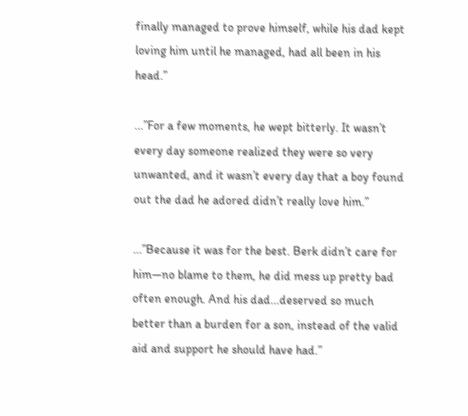finally managed to prove himself, while his dad kept loving him until he managed, had all been in his head.”

...”For a few moments, he wept bitterly. It wasn’t every day someone realized they were so very unwanted, and it wasn’t every day that a boy found out the dad he adored didn’t really love him.”

...”Because it was for the best. Berk didn’t care for him—no blame to them, he did mess up pretty bad often enough. And his dad...deserved so much better than a burden for a son, instead of the valid aid and support he should have had.”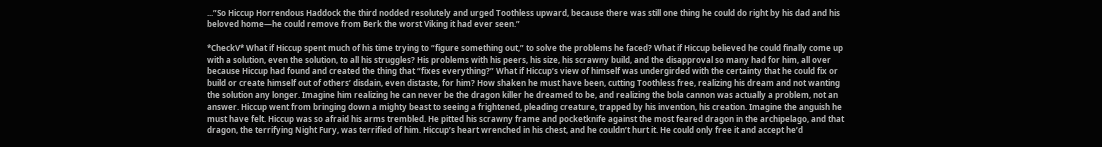...”So Hiccup Horrendous Haddock the third nodded resolutely and urged Toothless upward, because there was still one thing he could do right by his dad and his beloved home—he could remove from Berk the worst Viking it had ever seen.”

*CheckV* What if Hiccup spent much of his time trying to “figure something out,” to solve the problems he faced? What if Hiccup believed he could finally come up with a solution, even the solution, to all his struggles? His problems with his peers, his size, his scrawny build, and the disapproval so many had for him, all over because Hiccup had found and created the thing that “fixes everything?” What if Hiccup’s view of himself was undergirded with the certainty that he could fix or build or create himself out of others’ disdain, even distaste, for him? How shaken he must have been, cutting Toothless free, realizing his dream and not wanting the solution any longer. Imagine him realizing he can never be the dragon killer he dreamed to be, and realizing the bola cannon was actually a problem, not an answer. Hiccup went from bringing down a mighty beast to seeing a frightened, pleading creature, trapped by his invention, his creation. Imagine the anguish he must have felt. Hiccup was so afraid his arms trembled. He pitted his scrawny frame and pocketknife against the most feared dragon in the archipelago, and that dragon, the terrifying Night Fury, was terrified of him. Hiccup’s heart wrenched in his chest, and he couldn’t hurt it. He could only free it and accept he’d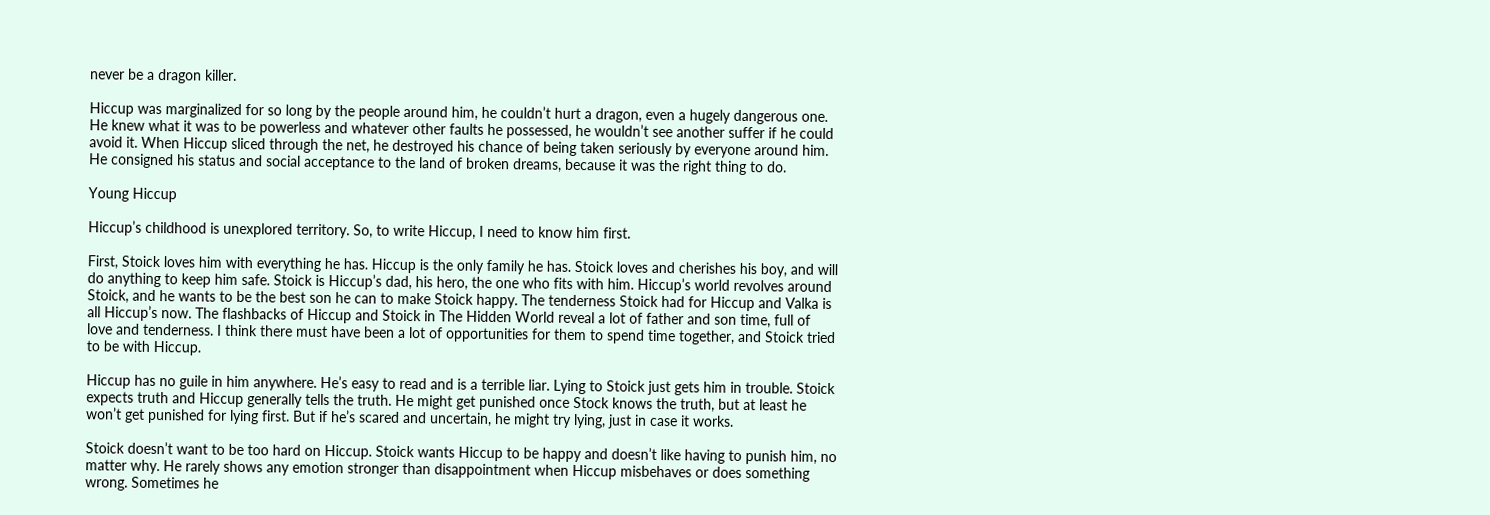never be a dragon killer.

Hiccup was marginalized for so long by the people around him, he couldn’t hurt a dragon, even a hugely dangerous one. He knew what it was to be powerless and whatever other faults he possessed, he wouldn’t see another suffer if he could avoid it. When Hiccup sliced through the net, he destroyed his chance of being taken seriously by everyone around him. He consigned his status and social acceptance to the land of broken dreams, because it was the right thing to do.

Young Hiccup

Hiccup’s childhood is unexplored territory. So, to write Hiccup, I need to know him first.

First, Stoick loves him with everything he has. Hiccup is the only family he has. Stoick loves and cherishes his boy, and will do anything to keep him safe. Stoick is Hiccup’s dad, his hero, the one who fits with him. Hiccup’s world revolves around Stoick, and he wants to be the best son he can to make Stoick happy. The tenderness Stoick had for Hiccup and Valka is all Hiccup’s now. The flashbacks of Hiccup and Stoick in The Hidden World reveal a lot of father and son time, full of love and tenderness. I think there must have been a lot of opportunities for them to spend time together, and Stoick tried to be with Hiccup.

Hiccup has no guile in him anywhere. He’s easy to read and is a terrible liar. Lying to Stoick just gets him in trouble. Stoick expects truth and Hiccup generally tells the truth. He might get punished once Stock knows the truth, but at least he won’t get punished for lying first. But if he’s scared and uncertain, he might try lying, just in case it works.

Stoick doesn’t want to be too hard on Hiccup. Stoick wants Hiccup to be happy and doesn’t like having to punish him, no matter why. He rarely shows any emotion stronger than disappointment when Hiccup misbehaves or does something wrong. Sometimes he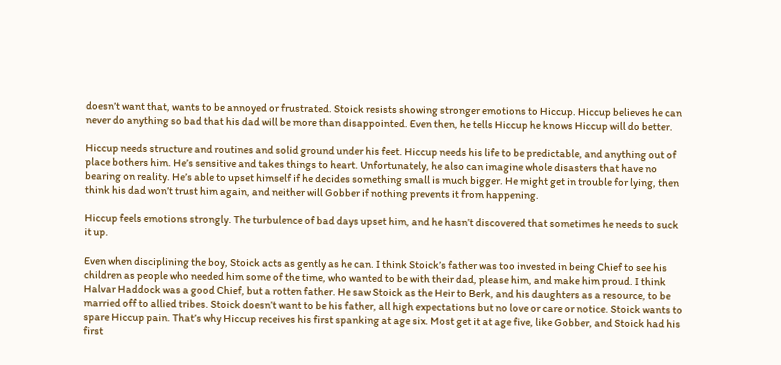doesn’t want that, wants to be annoyed or frustrated. Stoick resists showing stronger emotions to Hiccup. Hiccup believes he can never do anything so bad that his dad will be more than disappointed. Even then, he tells Hiccup he knows Hiccup will do better.

Hiccup needs structure and routines and solid ground under his feet. Hiccup needs his life to be predictable, and anything out of place bothers him. He’s sensitive and takes things to heart. Unfortunately, he also can imagine whole disasters that have no bearing on reality. He’s able to upset himself if he decides something small is much bigger. He might get in trouble for lying, then think his dad won’t trust him again, and neither will Gobber if nothing prevents it from happening.

Hiccup feels emotions strongly. The turbulence of bad days upset him, and he hasn’t discovered that sometimes he needs to suck it up.

Even when disciplining the boy, Stoick acts as gently as he can. I think Stoick’s father was too invested in being Chief to see his children as people who needed him some of the time, who wanted to be with their dad, please him, and make him proud. I think Halvar Haddock was a good Chief, but a rotten father. He saw Stoick as the Heir to Berk, and his daughters as a resource, to be married off to allied tribes. Stoick doesn’t want to be his father, all high expectations but no love or care or notice. Stoick wants to spare Hiccup pain. That’s why Hiccup receives his first spanking at age six. Most get it at age five, like Gobber, and Stoick had his first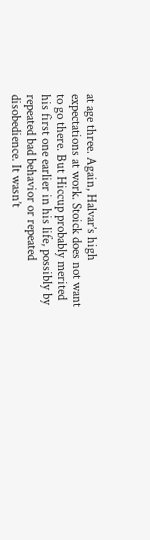at age three. Again, Halvar’s high expectations at work. Stoick does not want to go there. But Hiccup probably merited his first one earlier in his life, possibly by repeated bad behavior or repeated disobedience. It wasn’t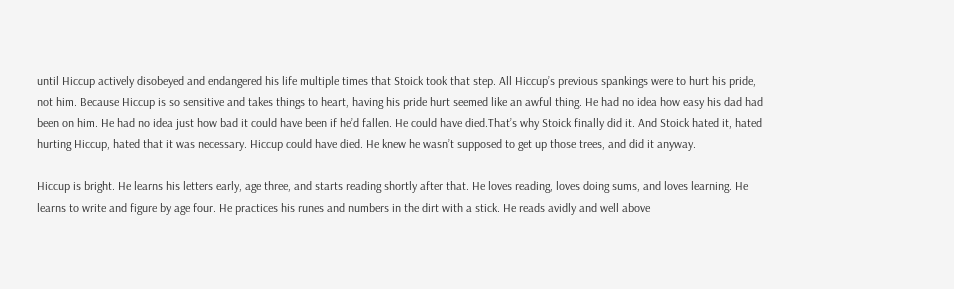until Hiccup actively disobeyed and endangered his life multiple times that Stoick took that step. All Hiccup’s previous spankings were to hurt his pride, not him. Because Hiccup is so sensitive and takes things to heart, having his pride hurt seemed like an awful thing. He had no idea how easy his dad had been on him. He had no idea just how bad it could have been if he’d fallen. He could have died.That’s why Stoick finally did it. And Stoick hated it, hated hurting Hiccup, hated that it was necessary. Hiccup could have died. He knew he wasn’t supposed to get up those trees, and did it anyway.

Hiccup is bright. He learns his letters early, age three, and starts reading shortly after that. He loves reading, loves doing sums, and loves learning. He learns to write and figure by age four. He practices his runes and numbers in the dirt with a stick. He reads avidly and well above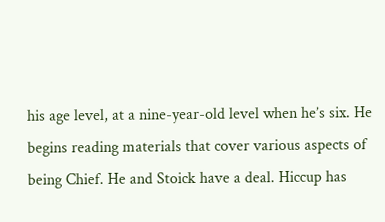his age level, at a nine-year-old level when he’s six. He begins reading materials that cover various aspects of being Chief. He and Stoick have a deal. Hiccup has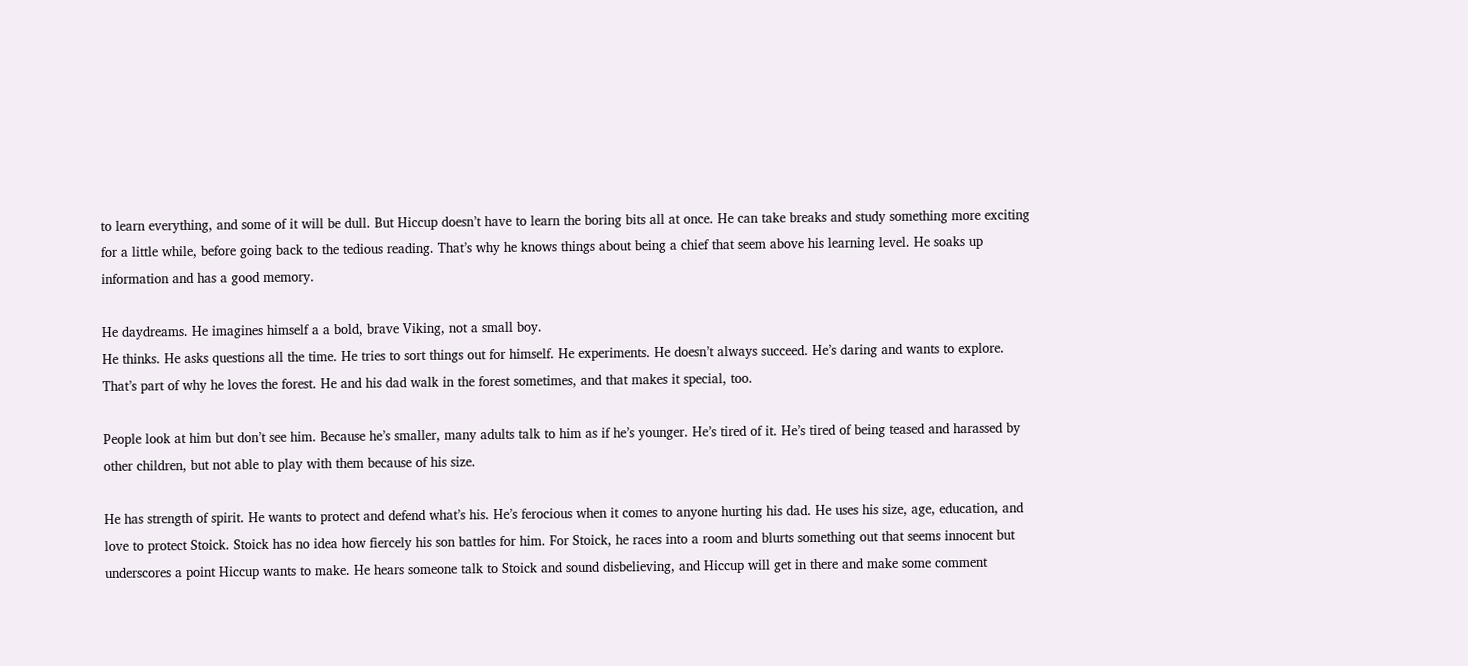to learn everything, and some of it will be dull. But Hiccup doesn’t have to learn the boring bits all at once. He can take breaks and study something more exciting for a little while, before going back to the tedious reading. That’s why he knows things about being a chief that seem above his learning level. He soaks up information and has a good memory.

He daydreams. He imagines himself a a bold, brave Viking, not a small boy.
He thinks. He asks questions all the time. He tries to sort things out for himself. He experiments. He doesn’t always succeed. He’s daring and wants to explore. That’s part of why he loves the forest. He and his dad walk in the forest sometimes, and that makes it special, too.

People look at him but don’t see him. Because he’s smaller, many adults talk to him as if he’s younger. He’s tired of it. He’s tired of being teased and harassed by other children, but not able to play with them because of his size.

He has strength of spirit. He wants to protect and defend what’s his. He’s ferocious when it comes to anyone hurting his dad. He uses his size, age, education, and love to protect Stoick. Stoick has no idea how fiercely his son battles for him. For Stoick, he races into a room and blurts something out that seems innocent but underscores a point Hiccup wants to make. He hears someone talk to Stoick and sound disbelieving, and Hiccup will get in there and make some comment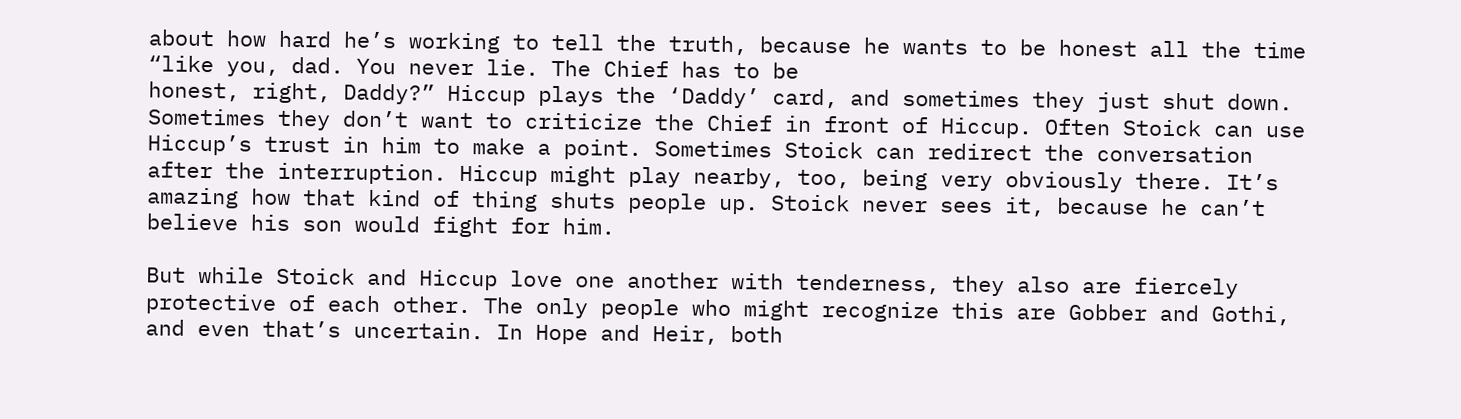about how hard he’s working to tell the truth, because he wants to be honest all the time “like you, dad. You never lie. The Chief has to be
honest, right, Daddy?” Hiccup plays the ‘Daddy’ card, and sometimes they just shut down. Sometimes they don’t want to criticize the Chief in front of Hiccup. Often Stoick can use Hiccup’s trust in him to make a point. Sometimes Stoick can redirect the conversation after the interruption. Hiccup might play nearby, too, being very obviously there. It’s amazing how that kind of thing shuts people up. Stoick never sees it, because he can’t believe his son would fight for him.

But while Stoick and Hiccup love one another with tenderness, they also are fiercely protective of each other. The only people who might recognize this are Gobber and Gothi, and even that’s uncertain. In Hope and Heir, both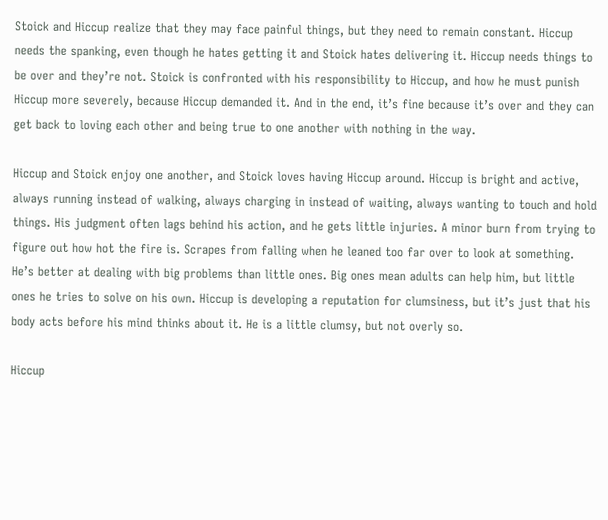Stoick and Hiccup realize that they may face painful things, but they need to remain constant. Hiccup needs the spanking, even though he hates getting it and Stoick hates delivering it. Hiccup needs things to be over and they’re not. Stoick is confronted with his responsibility to Hiccup, and how he must punish Hiccup more severely, because Hiccup demanded it. And in the end, it’s fine because it’s over and they can get back to loving each other and being true to one another with nothing in the way.

Hiccup and Stoick enjoy one another, and Stoick loves having Hiccup around. Hiccup is bright and active, always running instead of walking, always charging in instead of waiting, always wanting to touch and hold things. His judgment often lags behind his action, and he gets little injuries. A minor burn from trying to figure out how hot the fire is. Scrapes from falling when he leaned too far over to look at something. He’s better at dealing with big problems than little ones. Big ones mean adults can help him, but little ones he tries to solve on his own. Hiccup is developing a reputation for clumsiness, but it’s just that his body acts before his mind thinks about it. He is a little clumsy, but not overly so.

Hiccup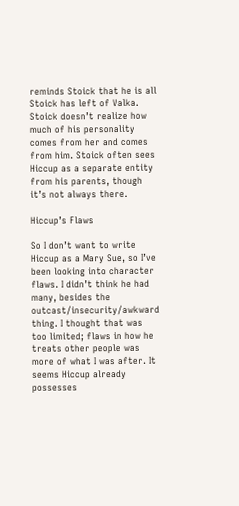reminds Stoick that he is all Stoick has left of Valka. Stoick doesn’t realize how much of his personality comes from her and comes from him. Stoick often sees Hiccup as a separate entity from his parents, though it’s not always there.

Hiccup’s Flaws

So I don’t want to write Hiccup as a Mary Sue, so I’ve been looking into character flaws. I didn’t think he had many, besides the outcast/insecurity/awkward thing. I thought that was too limited; flaws in how he treats other people was more of what I was after. It seems Hiccup already possesses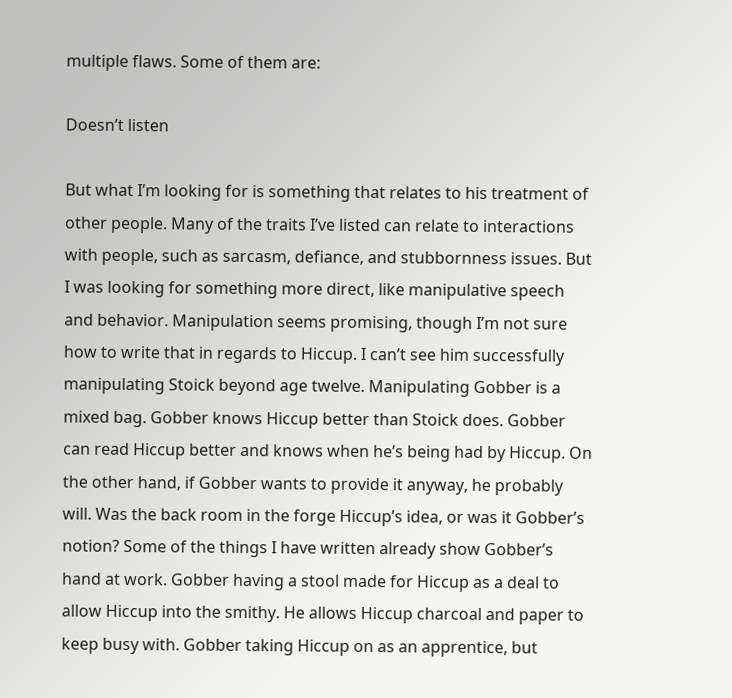multiple flaws. Some of them are:

Doesn’t listen

But what I’m looking for is something that relates to his treatment of other people. Many of the traits I’ve listed can relate to interactions with people, such as sarcasm, defiance, and stubbornness issues. But I was looking for something more direct, like manipulative speech and behavior. Manipulation seems promising, though I’m not sure how to write that in regards to Hiccup. I can’t see him successfully manipulating Stoick beyond age twelve. Manipulating Gobber is a mixed bag. Gobber knows Hiccup better than Stoick does. Gobber can read Hiccup better and knows when he’s being had by Hiccup. On the other hand, if Gobber wants to provide it anyway, he probably will. Was the back room in the forge Hiccup’s idea, or was it Gobber’s notion? Some of the things I have written already show Gobber’s hand at work. Gobber having a stool made for Hiccup as a deal to allow Hiccup into the smithy. He allows Hiccup charcoal and paper to keep busy with. Gobber taking Hiccup on as an apprentice, but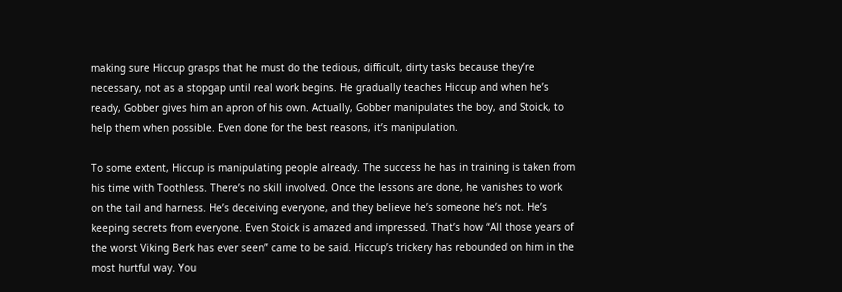making sure Hiccup grasps that he must do the tedious, difficult, dirty tasks because they’re necessary, not as a stopgap until real work begins. He gradually teaches Hiccup and when he’s ready, Gobber gives him an apron of his own. Actually, Gobber manipulates the boy, and Stoick, to help them when possible. Even done for the best reasons, it’s manipulation.

To some extent, Hiccup is manipulating people already. The success he has in training is taken from his time with Toothless. There’s no skill involved. Once the lessons are done, he vanishes to work on the tail and harness. He’s deceiving everyone, and they believe he’s someone he’s not. He’s keeping secrets from everyone. Even Stoick is amazed and impressed. That’s how “All those years of the worst Viking Berk has ever seen” came to be said. Hiccup’s trickery has rebounded on him in the most hurtful way. You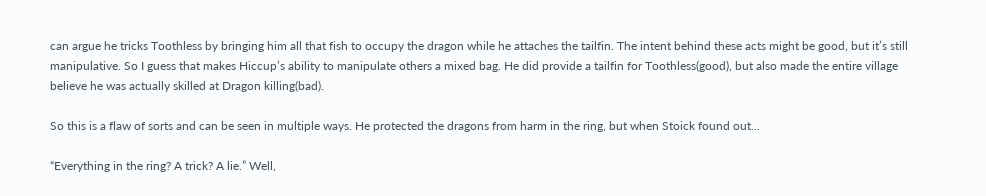can argue he tricks Toothless by bringing him all that fish to occupy the dragon while he attaches the tailfin. The intent behind these acts might be good, but it’s still manipulative. So I guess that makes Hiccup’s ability to manipulate others a mixed bag. He did provide a tailfin for Toothless(good), but also made the entire village believe he was actually skilled at Dragon killing(bad).

So this is a flaw of sorts and can be seen in multiple ways. He protected the dragons from harm in the ring, but when Stoick found out...

“Everything in the ring? A trick? A lie.” Well,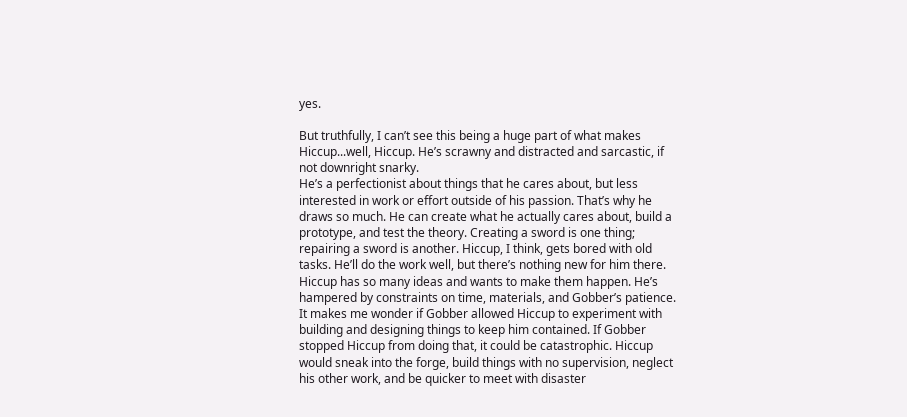yes.

But truthfully, I can’t see this being a huge part of what makes Hiccup...well, Hiccup. He’s scrawny and distracted and sarcastic, if not downright snarky.
He’s a perfectionist about things that he cares about, but less interested in work or effort outside of his passion. That’s why he draws so much. He can create what he actually cares about, build a prototype, and test the theory. Creating a sword is one thing; repairing a sword is another. Hiccup, I think, gets bored with old tasks. He’ll do the work well, but there’s nothing new for him there. Hiccup has so many ideas and wants to make them happen. He’s hampered by constraints on time, materials, and Gobber’s patience. It makes me wonder if Gobber allowed Hiccup to experiment with building and designing things to keep him contained. If Gobber stopped Hiccup from doing that, it could be catastrophic. Hiccup would sneak into the forge, build things with no supervision, neglect his other work, and be quicker to meet with disaster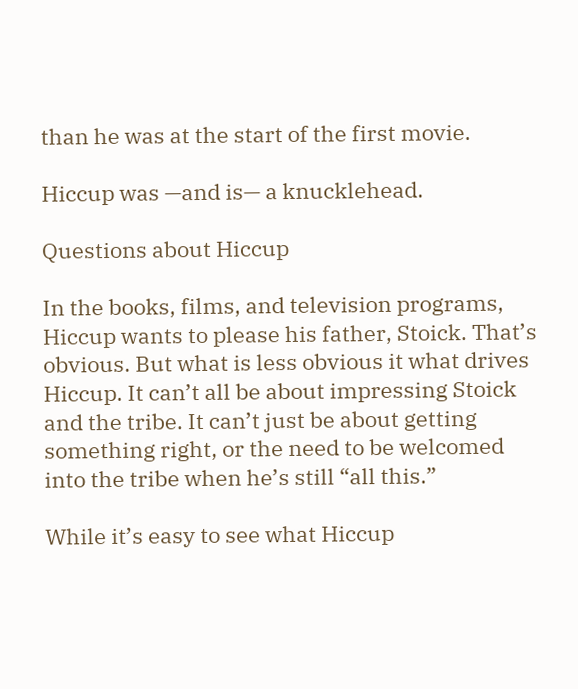than he was at the start of the first movie.

Hiccup was —and is— a knucklehead.

Questions about Hiccup

In the books, films, and television programs, Hiccup wants to please his father, Stoick. That’s obvious. But what is less obvious it what drives Hiccup. It can’t all be about impressing Stoick and the tribe. It can’t just be about getting something right, or the need to be welcomed into the tribe when he’s still “all this.”

While it’s easy to see what Hiccup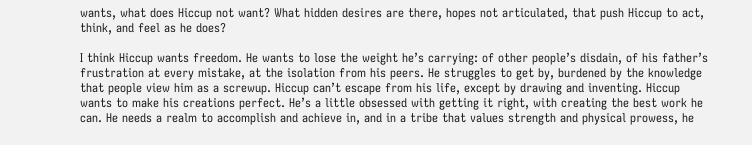wants, what does Hiccup not want? What hidden desires are there, hopes not articulated, that push Hiccup to act, think, and feel as he does?

I think Hiccup wants freedom. He wants to lose the weight he’s carrying: of other people’s disdain, of his father’s frustration at every mistake, at the isolation from his peers. He struggles to get by, burdened by the knowledge that people view him as a screwup. Hiccup can’t escape from his life, except by drawing and inventing. Hiccup wants to make his creations perfect. He’s a little obsessed with getting it right, with creating the best work he can. He needs a realm to accomplish and achieve in, and in a tribe that values strength and physical prowess, he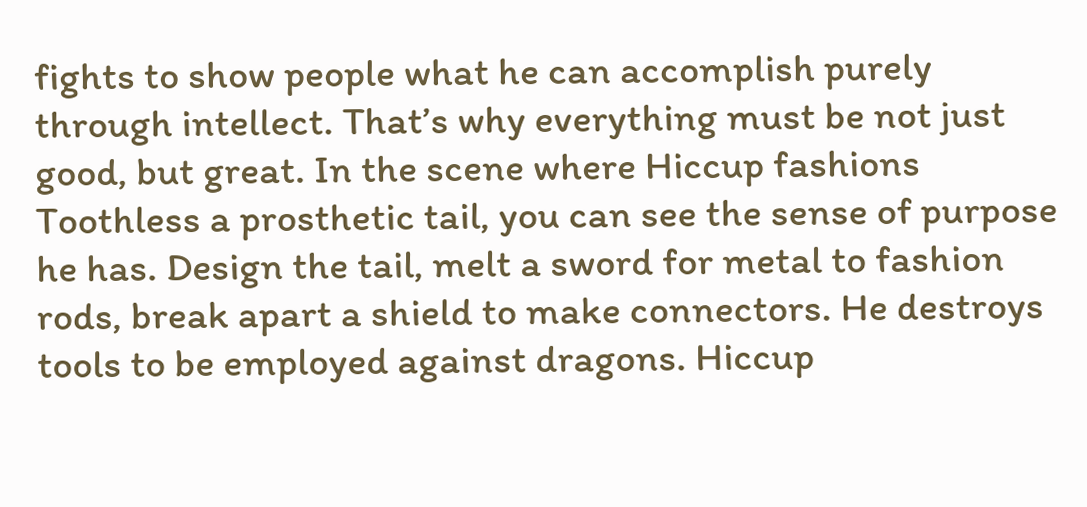fights to show people what he can accomplish purely through intellect. That’s why everything must be not just good, but great. In the scene where Hiccup fashions Toothless a prosthetic tail, you can see the sense of purpose he has. Design the tail, melt a sword for metal to fashion rods, break apart a shield to make connectors. He destroys tools to be employed against dragons. Hiccup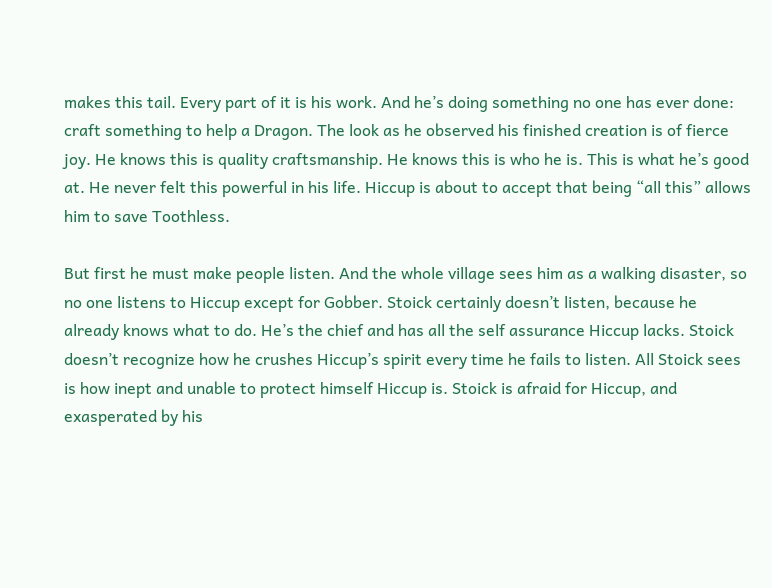makes this tail. Every part of it is his work. And he’s doing something no one has ever done: craft something to help a Dragon. The look as he observed his finished creation is of fierce joy. He knows this is quality craftsmanship. He knows this is who he is. This is what he’s good at. He never felt this powerful in his life. Hiccup is about to accept that being “all this” allows him to save Toothless.

But first he must make people listen. And the whole village sees him as a walking disaster, so no one listens to Hiccup except for Gobber. Stoick certainly doesn’t listen, because he already knows what to do. He’s the chief and has all the self assurance Hiccup lacks. Stoick doesn’t recognize how he crushes Hiccup’s spirit every time he fails to listen. All Stoick sees is how inept and unable to protect himself Hiccup is. Stoick is afraid for Hiccup, and exasperated by his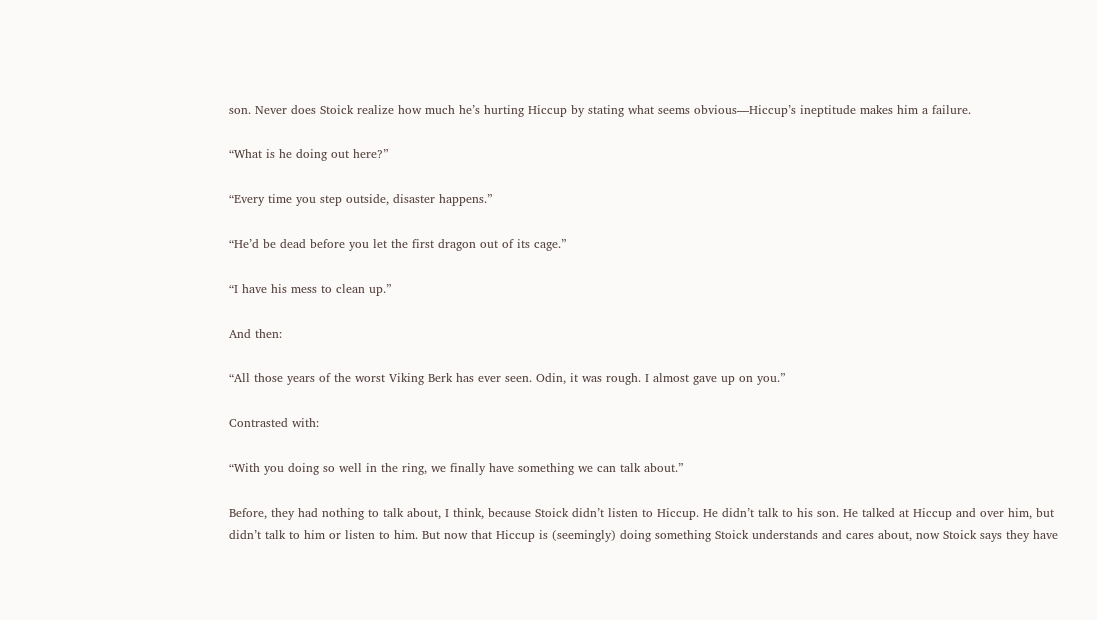son. Never does Stoick realize how much he’s hurting Hiccup by stating what seems obvious—Hiccup’s ineptitude makes him a failure.

“What is he doing out here?”

“Every time you step outside, disaster happens.”

“He’d be dead before you let the first dragon out of its cage.”

“I have his mess to clean up.”

And then:

“All those years of the worst Viking Berk has ever seen. Odin, it was rough. I almost gave up on you.”

Contrasted with:

“With you doing so well in the ring, we finally have something we can talk about.”

Before, they had nothing to talk about, I think, because Stoick didn’t listen to Hiccup. He didn’t talk to his son. He talked at Hiccup and over him, but didn’t talk to him or listen to him. But now that Hiccup is (seemingly) doing something Stoick understands and cares about, now Stoick says they have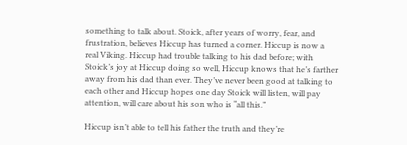something to talk about. Stoick, after years of worry, fear, and frustration, believes Hiccup has turned a corner. Hiccup is now a real Viking. Hiccup had trouble talking to his dad before; with Stoick’s joy at Hiccup doing so well, Hiccup knows that he’s farther away from his dad than ever. They’ve never been good at talking to each other and Hiccup hopes one day Stoick will listen, will pay attention, will care about his son who is “all this.”

Hiccup isn’t able to tell his father the truth and they’re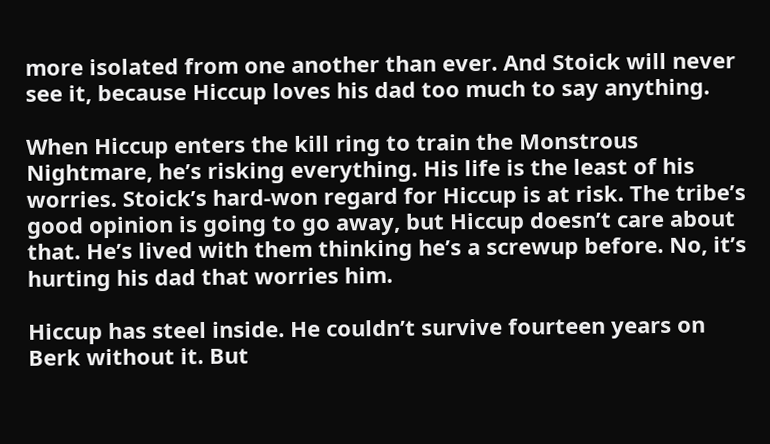more isolated from one another than ever. And Stoick will never see it, because Hiccup loves his dad too much to say anything.

When Hiccup enters the kill ring to train the Monstrous Nightmare, he’s risking everything. His life is the least of his worries. Stoick’s hard-won regard for Hiccup is at risk. The tribe’s good opinion is going to go away, but Hiccup doesn’t care about that. He’s lived with them thinking he’s a screwup before. No, it’s hurting his dad that worries him.

Hiccup has steel inside. He couldn’t survive fourteen years on Berk without it. But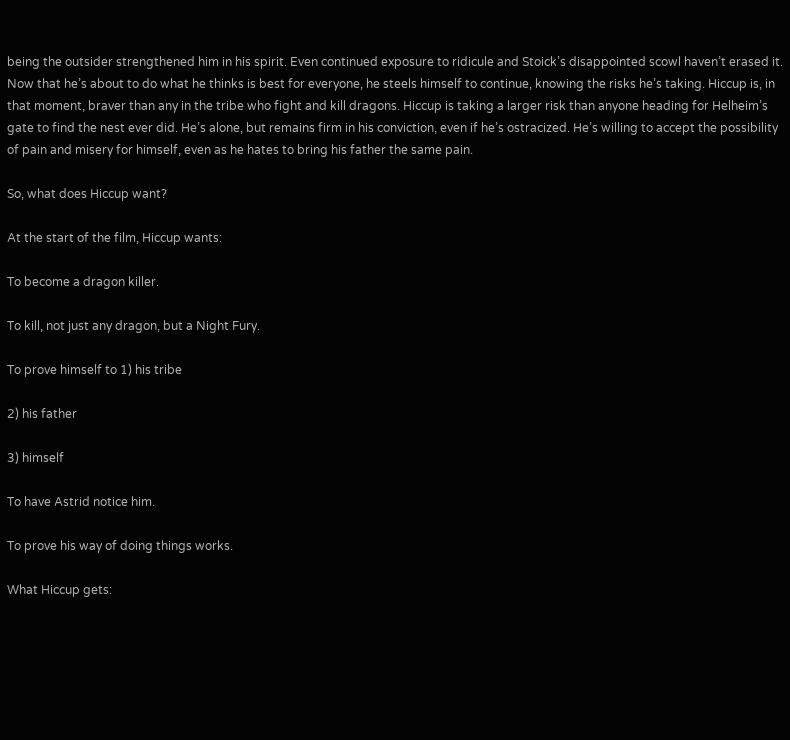being the outsider strengthened him in his spirit. Even continued exposure to ridicule and Stoick’s disappointed scowl haven’t erased it. Now that he’s about to do what he thinks is best for everyone, he steels himself to continue, knowing the risks he’s taking. Hiccup is, in that moment, braver than any in the tribe who fight and kill dragons. Hiccup is taking a larger risk than anyone heading for Helheim’s gate to find the nest ever did. He’s alone, but remains firm in his conviction, even if he’s ostracized. He’s willing to accept the possibility of pain and misery for himself, even as he hates to bring his father the same pain.

So, what does Hiccup want?

At the start of the film, Hiccup wants:

To become a dragon killer.

To kill, not just any dragon, but a Night Fury.

To prove himself to 1) his tribe

2) his father

3) himself

To have Astrid notice him.

To prove his way of doing things works.

What Hiccup gets: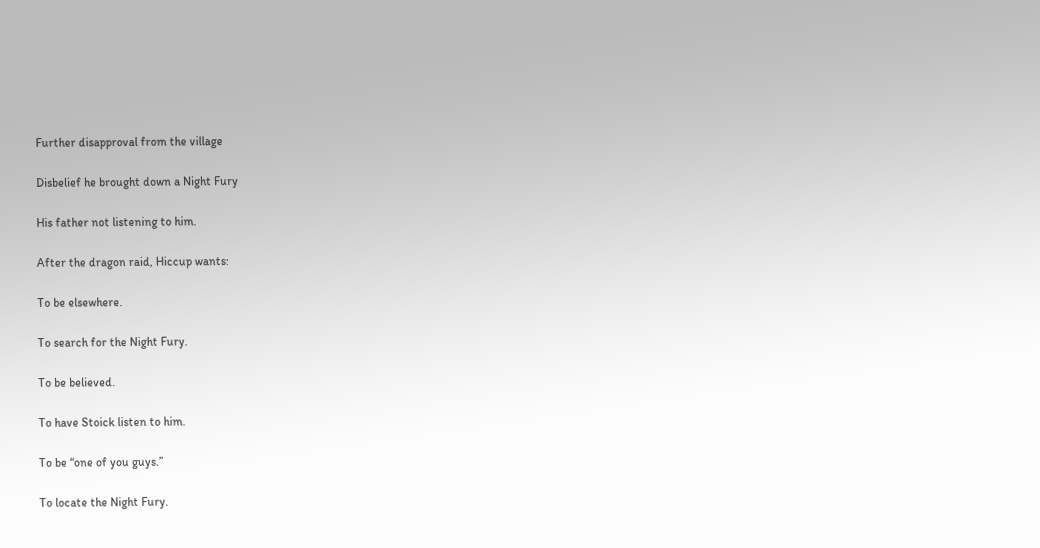Further disapproval from the village

Disbelief he brought down a Night Fury

His father not listening to him.

After the dragon raid, Hiccup wants:

To be elsewhere.

To search for the Night Fury.

To be believed.

To have Stoick listen to him.

To be “one of you guys.”

To locate the Night Fury.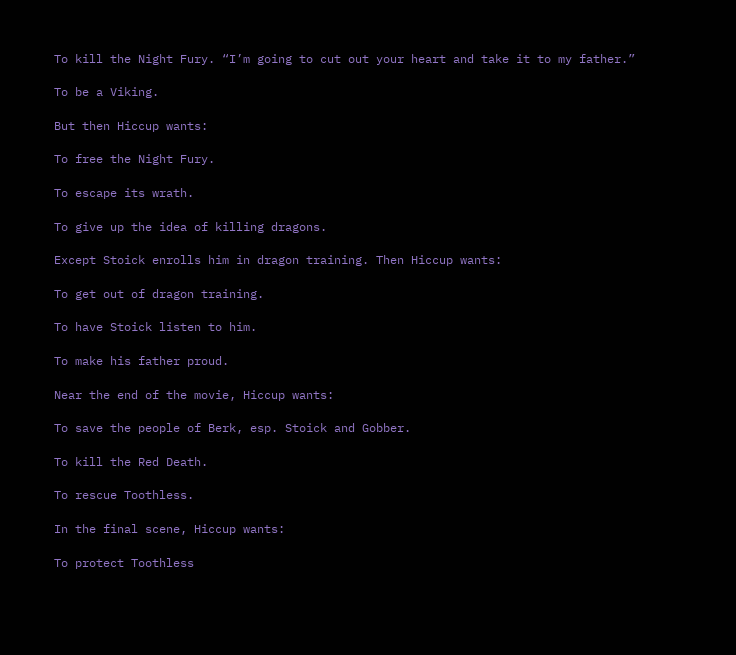To kill the Night Fury. “I’m going to cut out your heart and take it to my father.”

To be a Viking.

But then Hiccup wants:

To free the Night Fury.

To escape its wrath.

To give up the idea of killing dragons.

Except Stoick enrolls him in dragon training. Then Hiccup wants:

To get out of dragon training.

To have Stoick listen to him.

To make his father proud.

Near the end of the movie, Hiccup wants:

To save the people of Berk, esp. Stoick and Gobber.

To kill the Red Death.

To rescue Toothless.

In the final scene, Hiccup wants:

To protect Toothless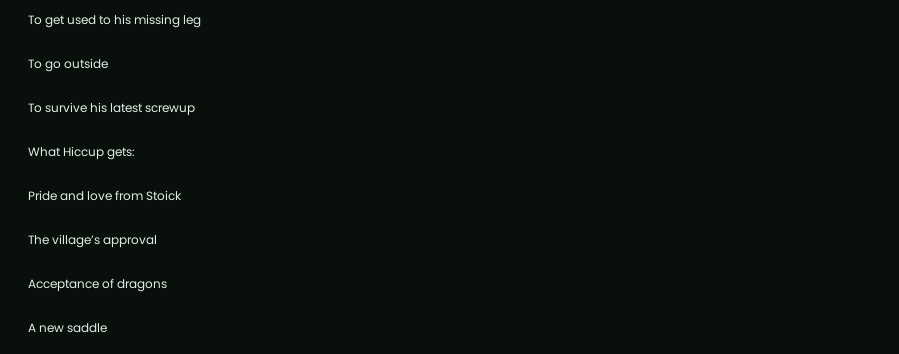To get used to his missing leg

To go outside

To survive his latest screwup

What Hiccup gets:

Pride and love from Stoick

The village’s approval

Acceptance of dragons

A new saddle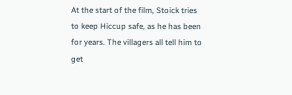At the start of the film, Stoick tries to keep Hiccup safe, as he has been for years. The villagers all tell him to get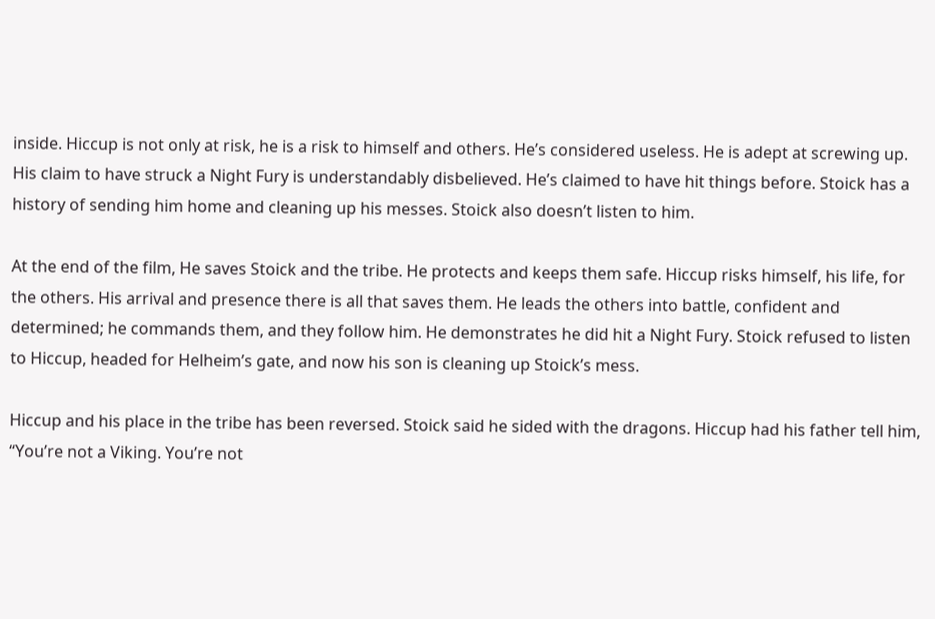inside. Hiccup is not only at risk, he is a risk to himself and others. He’s considered useless. He is adept at screwing up. His claim to have struck a Night Fury is understandably disbelieved. He’s claimed to have hit things before. Stoick has a history of sending him home and cleaning up his messes. Stoick also doesn’t listen to him.

At the end of the film, He saves Stoick and the tribe. He protects and keeps them safe. Hiccup risks himself, his life, for the others. His arrival and presence there is all that saves them. He leads the others into battle, confident and determined; he commands them, and they follow him. He demonstrates he did hit a Night Fury. Stoick refused to listen to Hiccup, headed for Helheim’s gate, and now his son is cleaning up Stoick’s mess.

Hiccup and his place in the tribe has been reversed. Stoick said he sided with the dragons. Hiccup had his father tell him, “You’re not a Viking. You’re not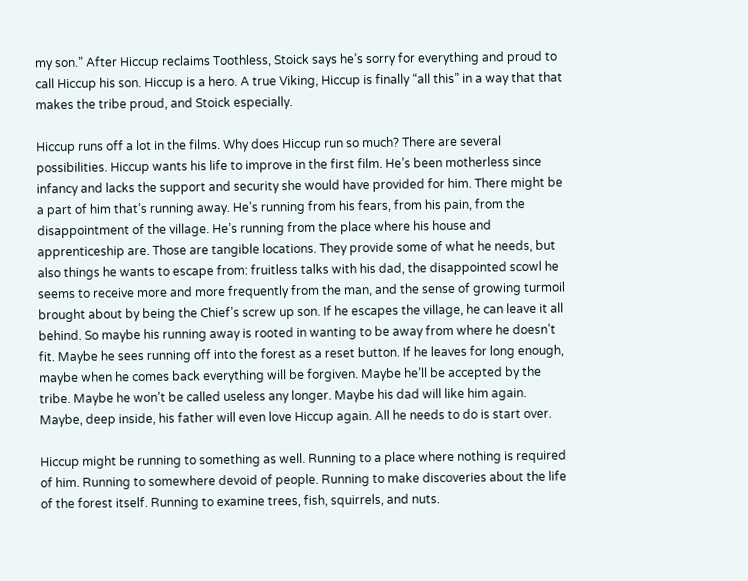my son.” After Hiccup reclaims Toothless, Stoick says he’s sorry for everything and proud to call Hiccup his son. Hiccup is a hero. A true Viking, Hiccup is finally “all this” in a way that that makes the tribe proud, and Stoick especially.

Hiccup runs off a lot in the films. Why does Hiccup run so much? There are several possibilities. Hiccup wants his life to improve in the first film. He’s been motherless since infancy and lacks the support and security she would have provided for him. There might be a part of him that’s running away. He’s running from his fears, from his pain, from the disappointment of the village. He’s running from the place where his house and apprenticeship are. Those are tangible locations. They provide some of what he needs, but also things he wants to escape from: fruitless talks with his dad, the disappointed scowl he seems to receive more and more frequently from the man, and the sense of growing turmoil brought about by being the Chief’s screw up son. If he escapes the village, he can leave it all behind. So maybe his running away is rooted in wanting to be away from where he doesn’t fit. Maybe he sees running off into the forest as a reset button. If he leaves for long enough, maybe when he comes back everything will be forgiven. Maybe he’ll be accepted by the tribe. Maybe he won’t be called useless any longer. Maybe his dad will like him again. Maybe, deep inside, his father will even love Hiccup again. All he needs to do is start over.

Hiccup might be running to something as well. Running to a place where nothing is required of him. Running to somewhere devoid of people. Running to make discoveries about the life of the forest itself. Running to examine trees, fish, squirrels, and nuts.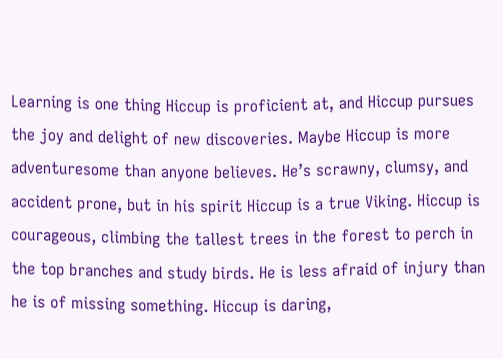Learning is one thing Hiccup is proficient at, and Hiccup pursues the joy and delight of new discoveries. Maybe Hiccup is more adventuresome than anyone believes. He’s scrawny, clumsy, and accident prone, but in his spirit Hiccup is a true Viking. Hiccup is courageous, climbing the tallest trees in the forest to perch in the top branches and study birds. He is less afraid of injury than he is of missing something. Hiccup is daring,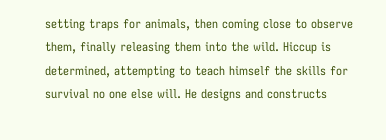setting traps for animals, then coming close to observe them, finally releasing them into the wild. Hiccup is determined, attempting to teach himself the skills for survival no one else will. He designs and constructs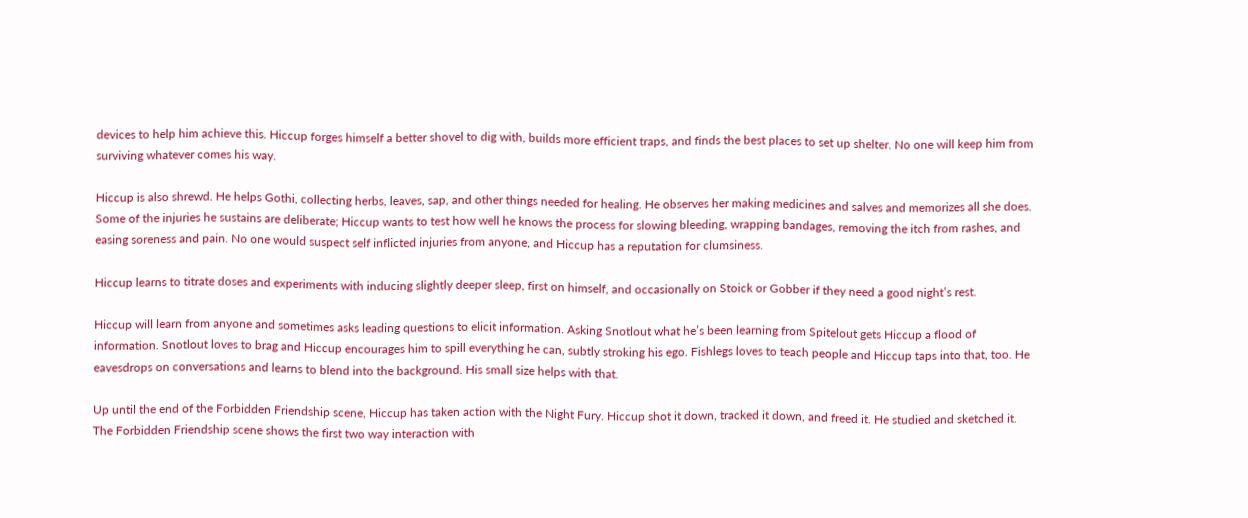devices to help him achieve this. Hiccup forges himself a better shovel to dig with, builds more efficient traps, and finds the best places to set up shelter. No one will keep him from surviving whatever comes his way.

Hiccup is also shrewd. He helps Gothi, collecting herbs, leaves, sap, and other things needed for healing. He observes her making medicines and salves and memorizes all she does. Some of the injuries he sustains are deliberate; Hiccup wants to test how well he knows the process for slowing bleeding, wrapping bandages, removing the itch from rashes, and easing soreness and pain. No one would suspect self inflicted injuries from anyone, and Hiccup has a reputation for clumsiness.

Hiccup learns to titrate doses and experiments with inducing slightly deeper sleep, first on himself, and occasionally on Stoick or Gobber if they need a good night’s rest.

Hiccup will learn from anyone and sometimes asks leading questions to elicit information. Asking Snotlout what he’s been learning from Spitelout gets Hiccup a flood of information. Snotlout loves to brag and Hiccup encourages him to spill everything he can, subtly stroking his ego. Fishlegs loves to teach people and Hiccup taps into that, too. He eavesdrops on conversations and learns to blend into the background. His small size helps with that.

Up until the end of the Forbidden Friendship scene, Hiccup has taken action with the Night Fury. Hiccup shot it down, tracked it down, and freed it. He studied and sketched it. The Forbidden Friendship scene shows the first two way interaction with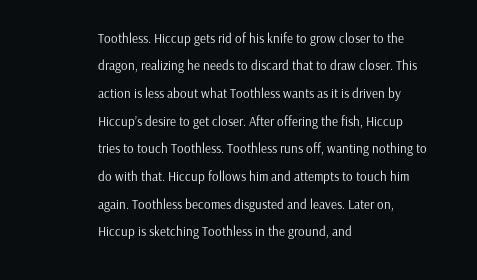Toothless. Hiccup gets rid of his knife to grow closer to the dragon, realizing he needs to discard that to draw closer. This action is less about what Toothless wants as it is driven by Hiccup’s desire to get closer. After offering the fish, Hiccup tries to touch Toothless. Toothless runs off, wanting nothing to do with that. Hiccup follows him and attempts to touch him again. Toothless becomes disgusted and leaves. Later on, Hiccup is sketching Toothless in the ground, and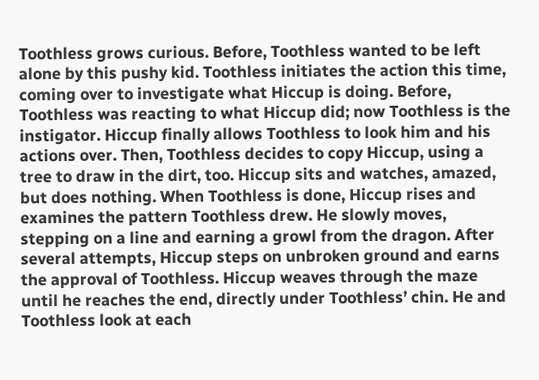Toothless grows curious. Before, Toothless wanted to be left alone by this pushy kid. Toothless initiates the action this time, coming over to investigate what Hiccup is doing. Before, Toothless was reacting to what Hiccup did; now Toothless is the instigator. Hiccup finally allows Toothless to look him and his actions over. Then, Toothless decides to copy Hiccup, using a tree to draw in the dirt, too. Hiccup sits and watches, amazed, but does nothing. When Toothless is done, Hiccup rises and examines the pattern Toothless drew. He slowly moves, stepping on a line and earning a growl from the dragon. After several attempts, Hiccup steps on unbroken ground and earns the approval of Toothless. Hiccup weaves through the maze until he reaches the end, directly under Toothless’ chin. He and Toothless look at each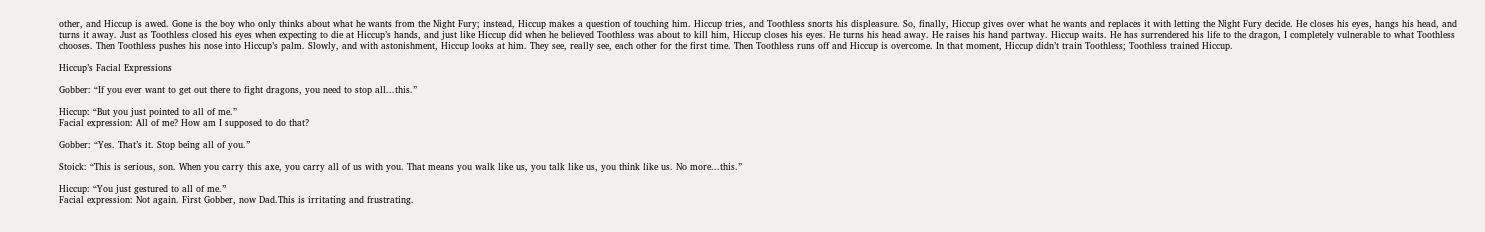other, and Hiccup is awed. Gone is the boy who only thinks about what he wants from the Night Fury; instead, Hiccup makes a question of touching him. Hiccup tries, and Toothless snorts his displeasure. So, finally, Hiccup gives over what he wants and replaces it with letting the Night Fury decide. He closes his eyes, hangs his head, and turns it away. Just as Toothless closed his eyes when expecting to die at Hiccup’s hands, and just like Hiccup did when he believed Toothless was about to kill him, Hiccup closes his eyes. He turns his head away. He raises his hand partway. Hiccup waits. He has surrendered his life to the dragon, I completely vulnerable to what Toothless chooses. Then Toothless pushes his nose into Hiccup’s palm. Slowly, and with astonishment, Hiccup looks at him. They see, really see, each other for the first time. Then Toothless runs off and Hiccup is overcome. In that moment, Hiccup didn’t train Toothless; Toothless trained Hiccup.

Hiccup’s Facial Expressions

Gobber: “If you ever want to get out there to fight dragons, you need to stop all...this.”

Hiccup: “But you just pointed to all of me.”
Facial expression: All of me? How am I supposed to do that?

Gobber: “Yes. That’s it. Stop being all of you.”

Stoick: “This is serious, son. When you carry this axe, you carry all of us with you. That means you walk like us, you talk like us, you think like us. No more...this.”

Hiccup: “You just gestured to all of me.”
Facial expression: Not again. First Gobber, now Dad.This is irritating and frustrating.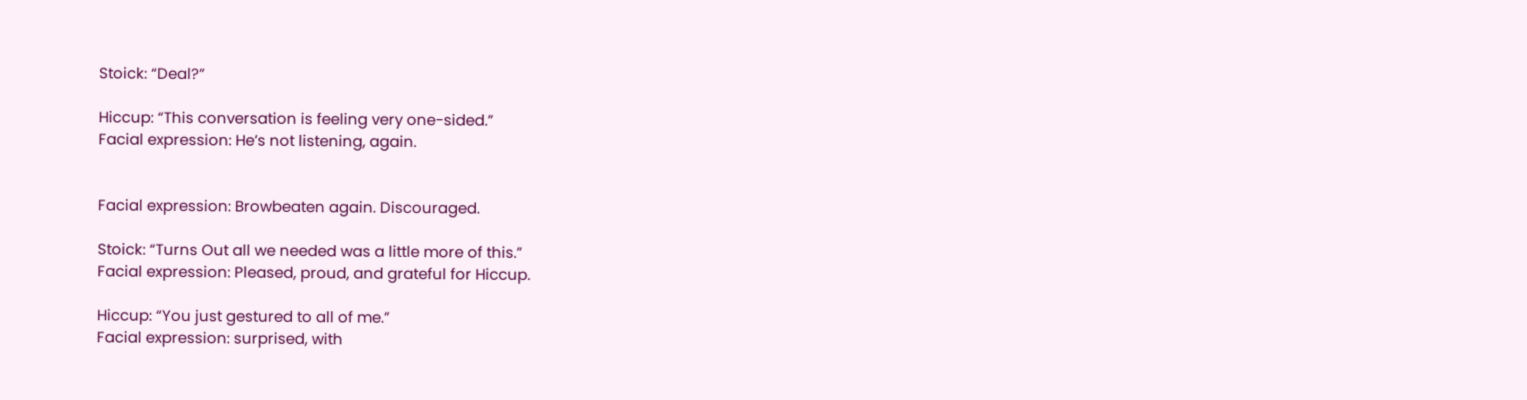Stoick: “Deal?”

Hiccup: “This conversation is feeling very one-sided.”
Facial expression: He’s not listening, again.


Facial expression: Browbeaten again. Discouraged.

Stoick: “Turns Out all we needed was a little more of this.”
Facial expression: Pleased, proud, and grateful for Hiccup.

Hiccup: “You just gestured to all of me.”
Facial expression: surprised, with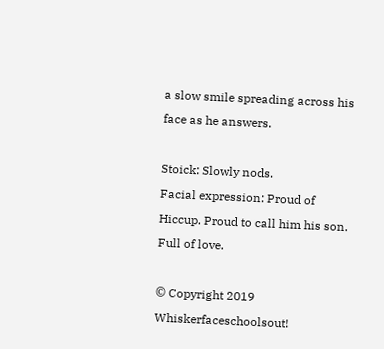a slow smile spreading across his face as he answers.

Stoick: Slowly nods.
Facial expression: Proud of Hiccup. Proud to call him his son. Full of love.

© Copyright 2019 Whiskerfaceschoolsout!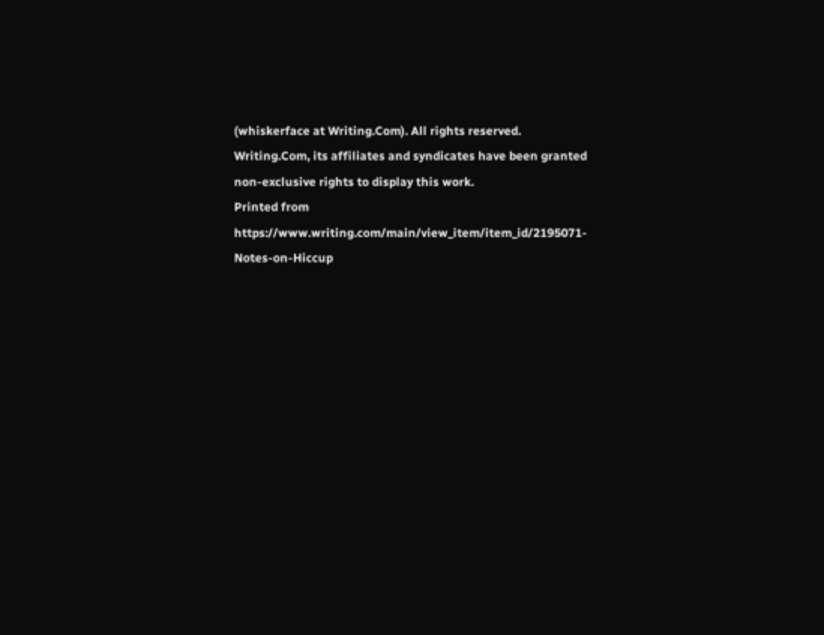(whiskerface at Writing.Com). All rights reserved.
Writing.Com, its affiliates and syndicates have been granted non-exclusive rights to display this work.
Printed from https://www.writing.com/main/view_item/item_id/2195071-Notes-on-Hiccup